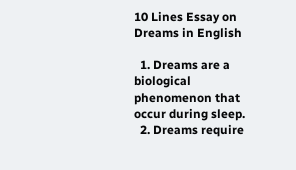10 Lines Essay on Dreams in English

  1. Dreams are a biological phenomenon that occur during sleep.
  2. Dreams require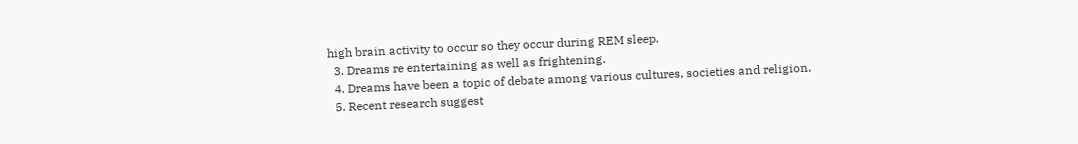high brain activity to occur so they occur during REM sleep.
  3. Dreams re entertaining as well as frightening.
  4. Dreams have been a topic of debate among various cultures, societies and religion.
  5. Recent research suggest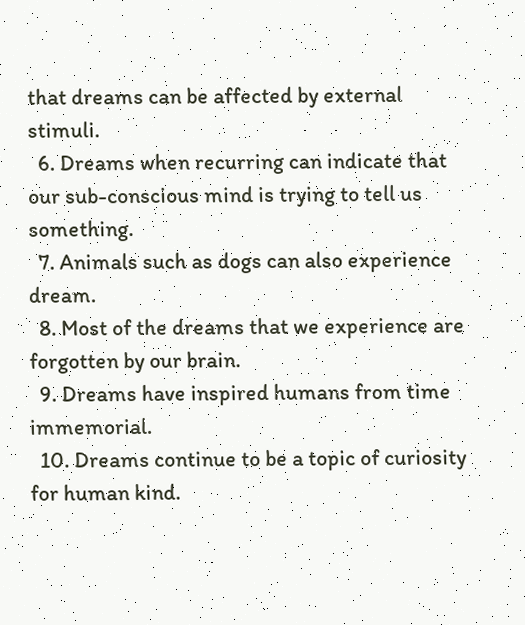that dreams can be affected by external stimuli.
  6. Dreams when recurring can indicate that our sub-conscious mind is trying to tell us something.
  7. Animals such as dogs can also experience dream.
  8. Most of the dreams that we experience are forgotten by our brain.
  9. Dreams have inspired humans from time immemorial.
  10. Dreams continue to be a topic of curiosity for human kind.